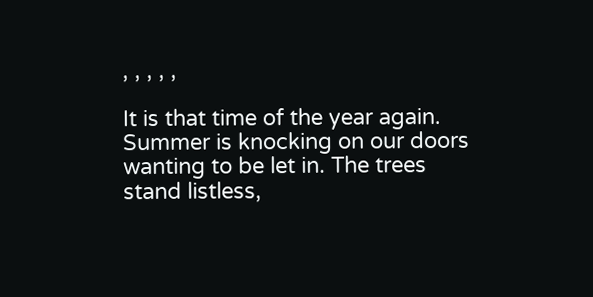, , , , ,

It is that time of the year again. Summer is knocking on our doors wanting to be let in. The trees stand listless,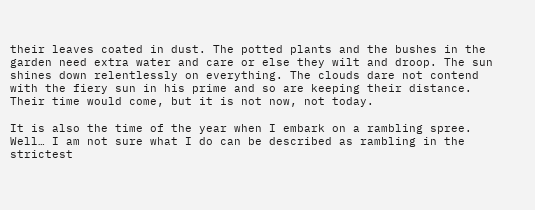their leaves coated in dust. The potted plants and the bushes in the garden need extra water and care or else they wilt and droop. The sun shines down relentlessly on everything. The clouds dare not contend with the fiery sun in his prime and so are keeping their distance. Their time would come, but it is not now, not today.

It is also the time of the year when I embark on a rambling spree. Well… I am not sure what I do can be described as rambling in the strictest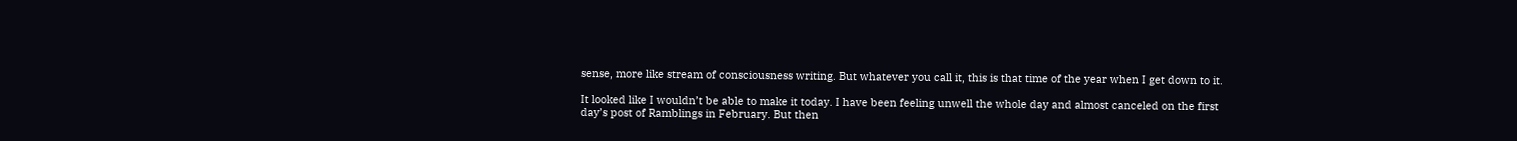sense, more like stream of consciousness writing. But whatever you call it, this is that time of the year when I get down to it.

It looked like I wouldn’t be able to make it today. I have been feeling unwell the whole day and almost canceled on the first day’s post of Ramblings in February. But then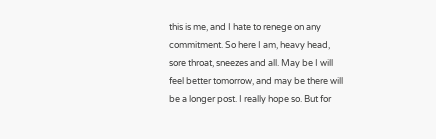this is me, and I hate to renege on any commitment. So here I am, heavy head, sore throat, sneezes and all. May be I will feel better tomorrow, and may be there will be a longer post. I really hope so. But for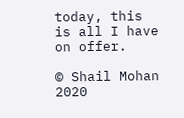today, this is all I have on offer.

© Shail Mohan 2020